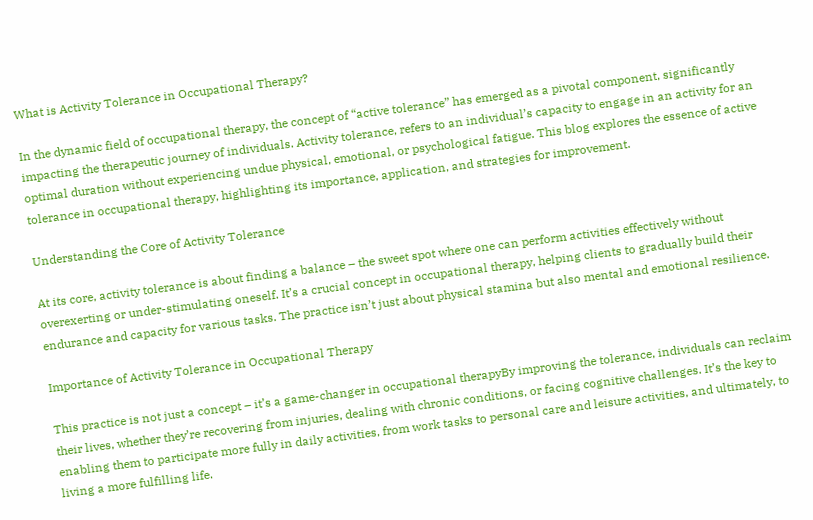What is Activity Tolerance in Occupational Therapy?

In the dynamic field of occupational therapy, the concept of “active tolerance” has emerged as a pivotal component, significantly impacting the therapeutic journey of individuals. Activity tolerance, refers to an individual’s capacity to engage in an activity for an optimal duration without experiencing undue physical, emotional, or psychological fatigue. This blog explores the essence of active tolerance in occupational therapy, highlighting its importance, application, and strategies for improvement.

Understanding the Core of Activity Tolerance

At its core, activity tolerance is about finding a balance – the sweet spot where one can perform activities effectively without overexerting or under-stimulating oneself. It’s a crucial concept in occupational therapy, helping clients to gradually build their endurance and capacity for various tasks. The practice isn’t just about physical stamina but also mental and emotional resilience.

Importance of Activity Tolerance in Occupational Therapy

This practice is not just a concept – it’s a game-changer in occupational therapyBy improving the tolerance, individuals can reclaim their lives, whether they’re recovering from injuries, dealing with chronic conditions, or facing cognitive challenges. It’s the key to enabling them to participate more fully in daily activities, from work tasks to personal care and leisure activities, and ultimately, to living a more fulfilling life.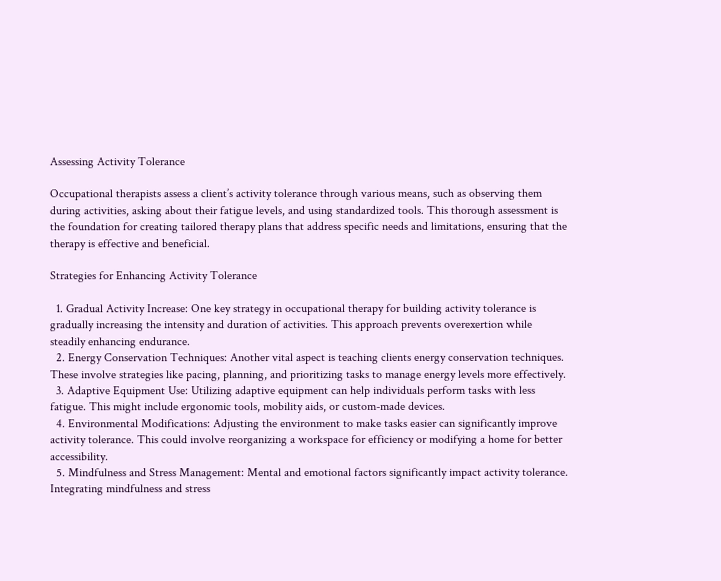Assessing Activity Tolerance

Occupational therapists assess a client’s activity tolerance through various means, such as observing them during activities, asking about their fatigue levels, and using standardized tools. This thorough assessment is the foundation for creating tailored therapy plans that address specific needs and limitations, ensuring that the therapy is effective and beneficial.

Strategies for Enhancing Activity Tolerance

  1. Gradual Activity Increase: One key strategy in occupational therapy for building activity tolerance is gradually increasing the intensity and duration of activities. This approach prevents overexertion while steadily enhancing endurance.
  2. Energy Conservation Techniques: Another vital aspect is teaching clients energy conservation techniques. These involve strategies like pacing, planning, and prioritizing tasks to manage energy levels more effectively.
  3. Adaptive Equipment Use: Utilizing adaptive equipment can help individuals perform tasks with less fatigue. This might include ergonomic tools, mobility aids, or custom-made devices.
  4. Environmental Modifications: Adjusting the environment to make tasks easier can significantly improve activity tolerance. This could involve reorganizing a workspace for efficiency or modifying a home for better accessibility.
  5. Mindfulness and Stress Management: Mental and emotional factors significantly impact activity tolerance. Integrating mindfulness and stress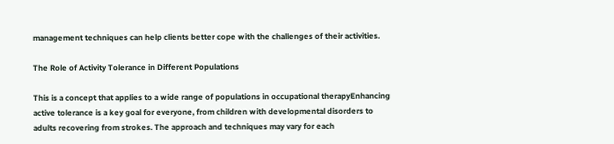management techniques can help clients better cope with the challenges of their activities.

The Role of Activity Tolerance in Different Populations

This is a concept that applies to a wide range of populations in occupational therapyEnhancing active tolerance is a key goal for everyone, from children with developmental disorders to adults recovering from strokes. The approach and techniques may vary for each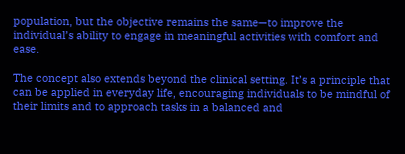population, but the objective remains the same—to improve the individual’s ability to engage in meaningful activities with comfort and ease.

The concept also extends beyond the clinical setting. It’s a principle that can be applied in everyday life, encouraging individuals to be mindful of their limits and to approach tasks in a balanced and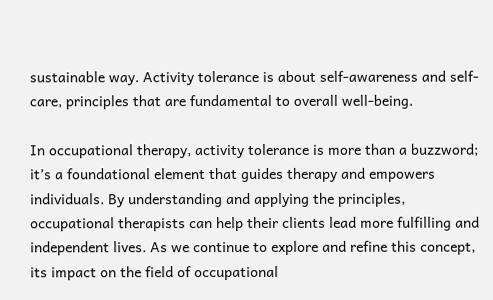sustainable way. Activity tolerance is about self-awareness and self-care, principles that are fundamental to overall well-being.

In occupational therapy, activity tolerance is more than a buzzword; it’s a foundational element that guides therapy and empowers individuals. By understanding and applying the principles, occupational therapists can help their clients lead more fulfilling and independent lives. As we continue to explore and refine this concept, its impact on the field of occupational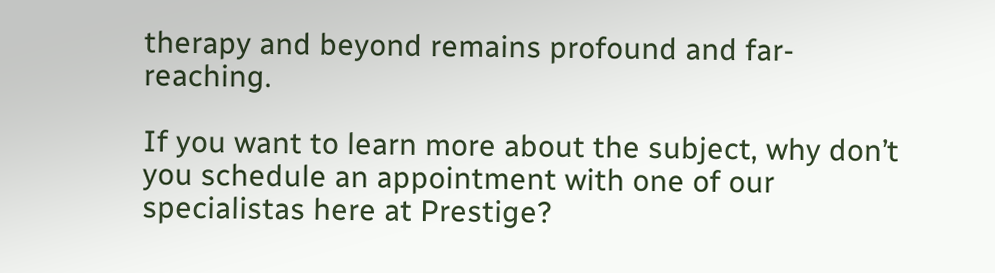therapy and beyond remains profound and far-reaching.

If you want to learn more about the subject, why don’t you schedule an appointment with one of our specialistas here at Prestige?